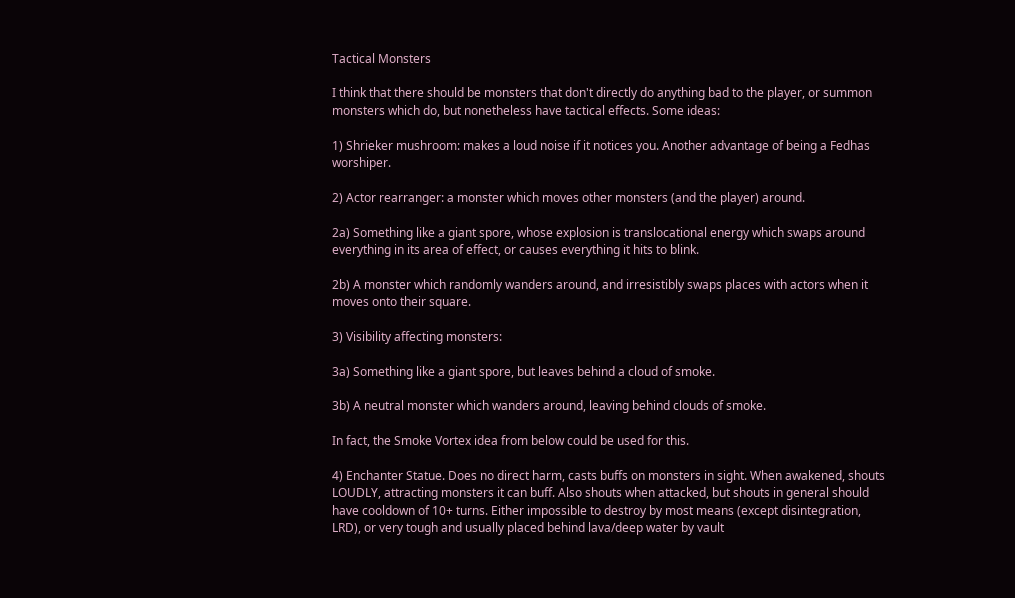Tactical Monsters

I think that there should be monsters that don't directly do anything bad to the player, or summon monsters which do, but nonetheless have tactical effects. Some ideas:

1) Shrieker mushroom: makes a loud noise if it notices you. Another advantage of being a Fedhas worshiper.

2) Actor rearranger: a monster which moves other monsters (and the player) around.

2a) Something like a giant spore, whose explosion is translocational energy which swaps around everything in its area of effect, or causes everything it hits to blink.

2b) A monster which randomly wanders around, and irresistibly swaps places with actors when it moves onto their square.

3) Visibility affecting monsters:

3a) Something like a giant spore, but leaves behind a cloud of smoke.

3b) A neutral monster which wanders around, leaving behind clouds of smoke.

In fact, the Smoke Vortex idea from below could be used for this.

4) Enchanter Statue. Does no direct harm, casts buffs on monsters in sight. When awakened, shouts LOUDLY, attracting monsters it can buff. Also shouts when attacked, but shouts in general should have cooldown of 10+ turns. Either impossible to destroy by most means (except disintegration, LRD), or very tough and usually placed behind lava/deep water by vault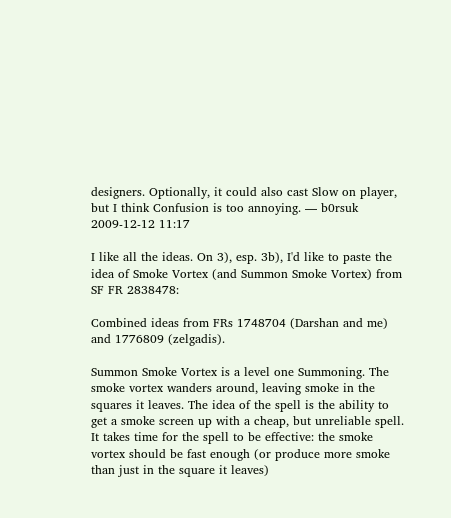designers. Optionally, it could also cast Slow on player, but I think Confusion is too annoying. — b0rsuk 2009-12-12 11:17

I like all the ideas. On 3), esp. 3b), I'd like to paste the idea of Smoke Vortex (and Summon Smoke Vortex) from SF FR 2838478:

Combined ideas from FRs 1748704 (Darshan and me) and 1776809 (zelgadis).

Summon Smoke Vortex is a level one Summoning. The smoke vortex wanders around, leaving smoke in the squares it leaves. The idea of the spell is the ability to get a smoke screen up with a cheap, but unreliable spell. It takes time for the spell to be effective: the smoke vortex should be fast enough (or produce more smoke than just in the square it leaves)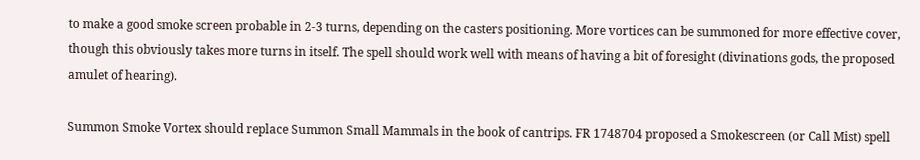to make a good smoke screen probable in 2-3 turns, depending on the casters positioning. More vortices can be summoned for more effective cover, though this obviously takes more turns in itself. The spell should work well with means of having a bit of foresight (divinations gods, the proposed amulet of hearing).

Summon Smoke Vortex should replace Summon Small Mammals in the book of cantrips. FR 1748704 proposed a Smokescreen (or Call Mist) spell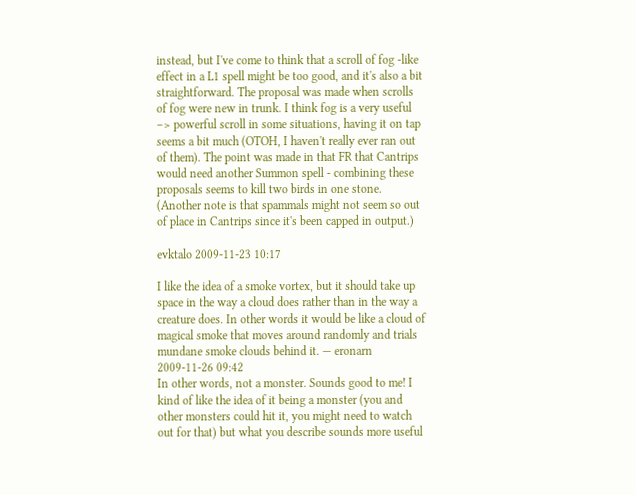instead, but I've come to think that a scroll of fog -like effect in a L1 spell might be too good, and it's also a bit straightforward. The proposal was made when scrolls of fog were new in trunk. I think fog is a very useful –> powerful scroll in some situations, having it on tap seems a bit much (OTOH, I haven't really ever ran out of them). The point was made in that FR that Cantrips would need another Summon spell - combining these proposals seems to kill two birds in one stone. (Another note is that spammals might not seem so out of place in Cantrips since it's been capped in output.)

evktalo 2009-11-23 10:17

I like the idea of a smoke vortex, but it should take up space in the way a cloud does rather than in the way a creature does. In other words it would be like a cloud of magical smoke that moves around randomly and trials mundane smoke clouds behind it. — eronarn 2009-11-26 09:42
In other words, not a monster. Sounds good to me! I kind of like the idea of it being a monster (you and other monsters could hit it, you might need to watch out for that) but what you describe sounds more useful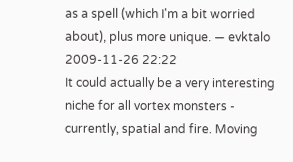as a spell (which I'm a bit worried about), plus more unique. — evktalo 2009-11-26 22:22
It could actually be a very interesting niche for all vortex monsters - currently, spatial and fire. Moving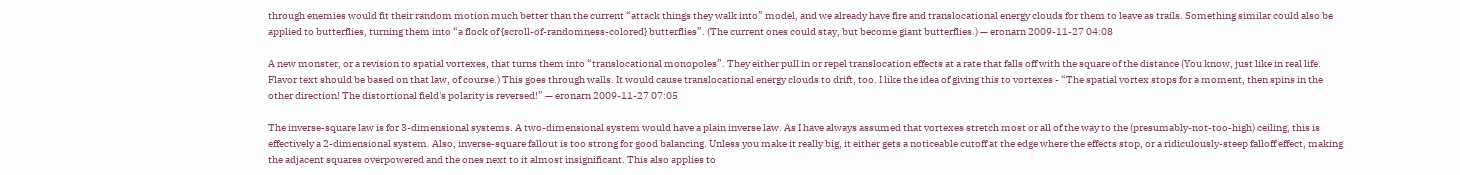through enemies would fit their random motion much better than the current “attack things they walk into” model, and we already have fire and translocational energy clouds for them to leave as trails. Something similar could also be applied to butterflies, turning them into “a flock of {scroll-of-randomness-colored} butterflies”. (The current ones could stay, but become giant butterflies.) — eronarn 2009-11-27 04:08

A new monster, or a revision to spatial vortexes, that turns them into “translocational monopoles”. They either pull in or repel translocation effects at a rate that falls off with the square of the distance (You know, just like in real life. Flavor text should be based on that law, of course.) This goes through walls. It would cause translocational energy clouds to drift, too. I like the idea of giving this to vortexes - “The spatial vortex stops for a moment, then spins in the other direction! The distortional field's polarity is reversed!” — eronarn 2009-11-27 07:05

The inverse-square law is for 3-dimensional systems. A two-dimensional system would have a plain inverse law. As I have always assumed that vortexes stretch most or all of the way to the (presumably-not-too-high) ceiling, this is effectively a 2-dimensional system. Also, inverse-square fallout is too strong for good balancing. Unless you make it really big, it either gets a noticeable cutoff at the edge where the effects stop, or a ridiculously-steep falloff effect, making the adjacent squares overpowered and the ones next to it almost insignificant. This also applies to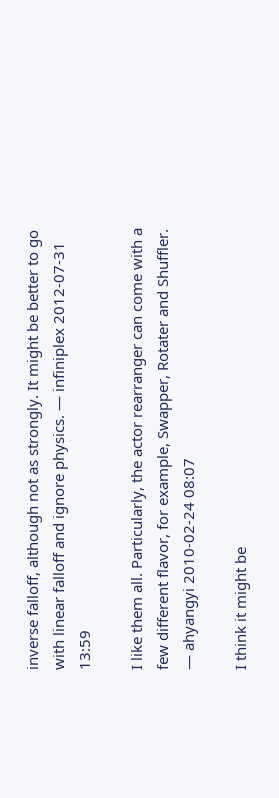inverse falloff, although not as strongly. It might be better to go with linear falloff and ignore physics. — infiniplex 2012-07-31 13:59

I like them all. Particularly, the actor rearranger can come with a few different flavor, for example, Swapper, Rotater and Shuffler. — ahyangyi 2010-02-24 08:07

I think it might be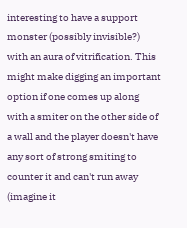interesting to have a support monster (possibly invisible?) with an aura of vitrification. This might make digging an important option if one comes up along with a smiter on the other side of a wall and the player doesn't have any sort of strong smiting to counter it and can't run away (imagine it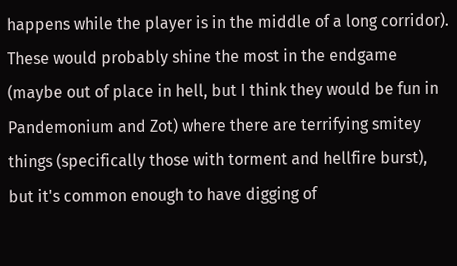happens while the player is in the middle of a long corridor). These would probably shine the most in the endgame (maybe out of place in hell, but I think they would be fun in Pandemonium and Zot) where there are terrifying smitey things (specifically those with torment and hellfire burst), but it's common enough to have digging of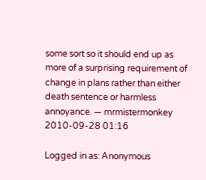some sort so it should end up as more of a surprising requirement of change in plans rather than either death sentence or harmless annoyance. — mrmistermonkey 2010-09-28 01:16

Logged in as: Anonymous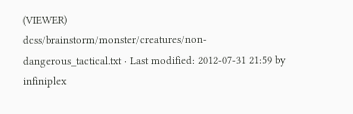(VIEWER)
dcss/brainstorm/monster/creatures/non-dangerous_tactical.txt · Last modified: 2012-07-31 21:59 by infiniplex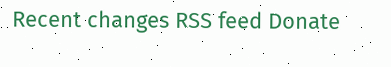Recent changes RSS feed Donate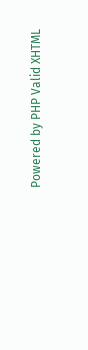Powered by PHP Valid XHTML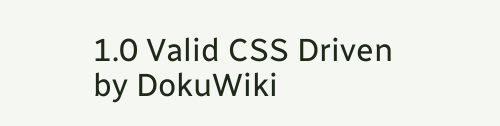1.0 Valid CSS Driven by DokuWiki